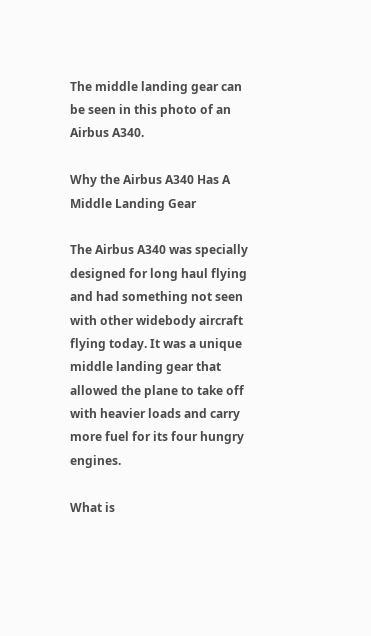The middle landing gear can be seen in this photo of an Airbus A340.

Why the Airbus A340 Has A Middle Landing Gear

The Airbus A340 was specially designed for long haul flying and had something not seen with other widebody aircraft flying today. It was a unique middle landing gear that allowed the plane to take off with heavier loads and carry more fuel for its four hungry engines.

What is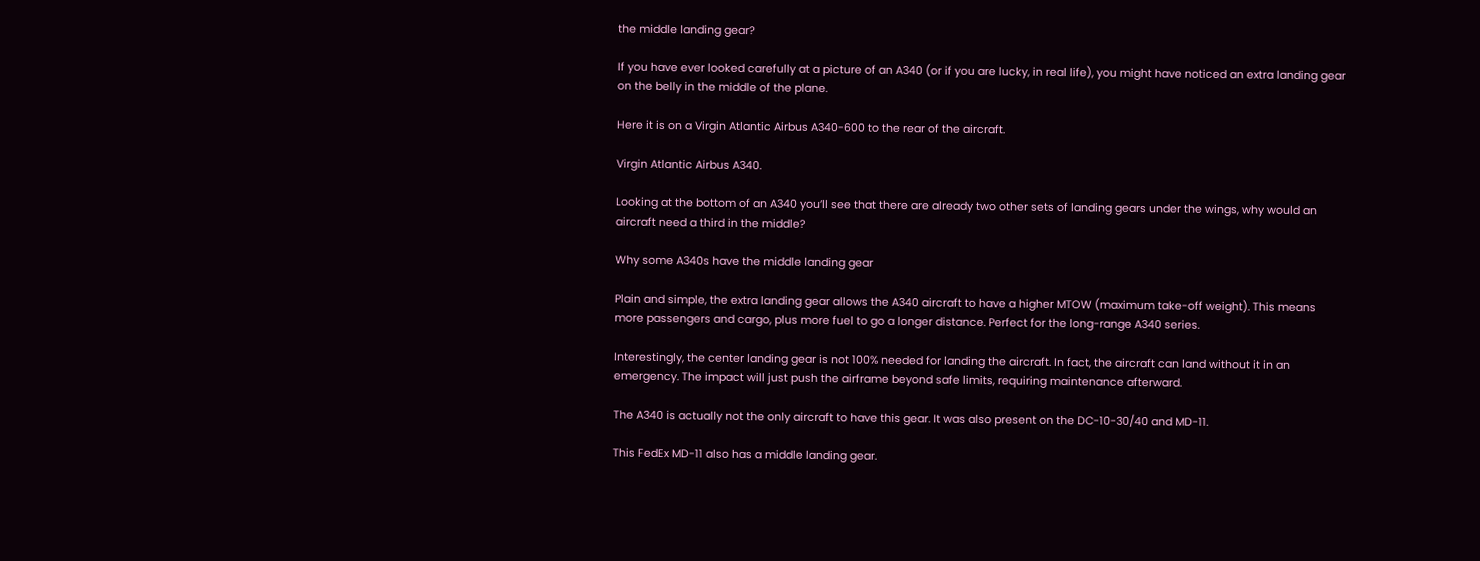the middle landing gear?

If you have ever looked carefully at a picture of an A340 (or if you are lucky, in real life), you might have noticed an extra landing gear on the belly in the middle of the plane.

Here it is on a Virgin Atlantic Airbus A340-600 to the rear of the aircraft.

Virgin Atlantic Airbus A340.

Looking at the bottom of an A340 you’ll see that there are already two other sets of landing gears under the wings, why would an aircraft need a third in the middle?

Why some A340s have the middle landing gear

Plain and simple, the extra landing gear allows the A340 aircraft to have a higher MTOW (maximum take-off weight). This means more passengers and cargo, plus more fuel to go a longer distance. Perfect for the long-range A340 series.

Interestingly, the center landing gear is not 100% needed for landing the aircraft. In fact, the aircraft can land without it in an emergency. The impact will just push the airframe beyond safe limits, requiring maintenance afterward.

The A340 is actually not the only aircraft to have this gear. It was also present on the DC-10-30/40 and MD-11.

This FedEx MD-11 also has a middle landing gear.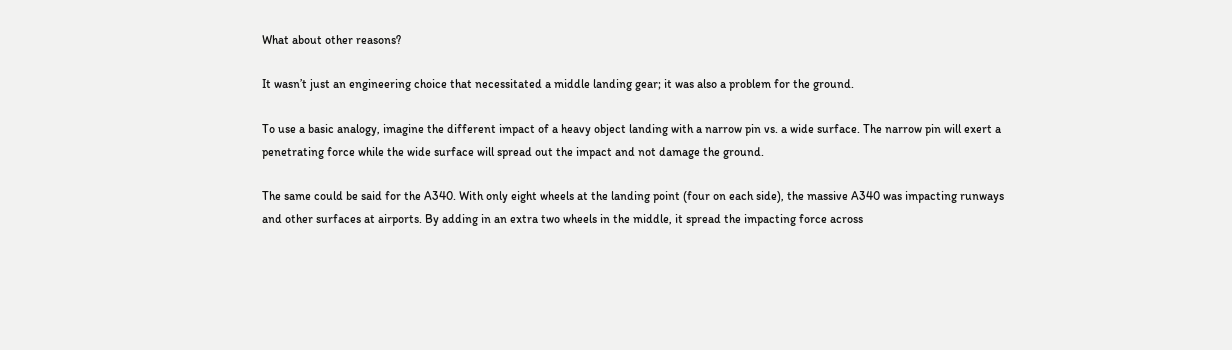What about other reasons?

It wasn’t just an engineering choice that necessitated a middle landing gear; it was also a problem for the ground.

To use a basic analogy, imagine the different impact of a heavy object landing with a narrow pin vs. a wide surface. The narrow pin will exert a penetrating force while the wide surface will spread out the impact and not damage the ground.

The same could be said for the A340. With only eight wheels at the landing point (four on each side), the massive A340 was impacting runways and other surfaces at airports. By adding in an extra two wheels in the middle, it spread the impacting force across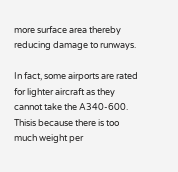more surface area thereby reducing damage to runways.

In fact, some airports are rated for lighter aircraft as they cannot take the A340-600. Thisis because there is too much weight per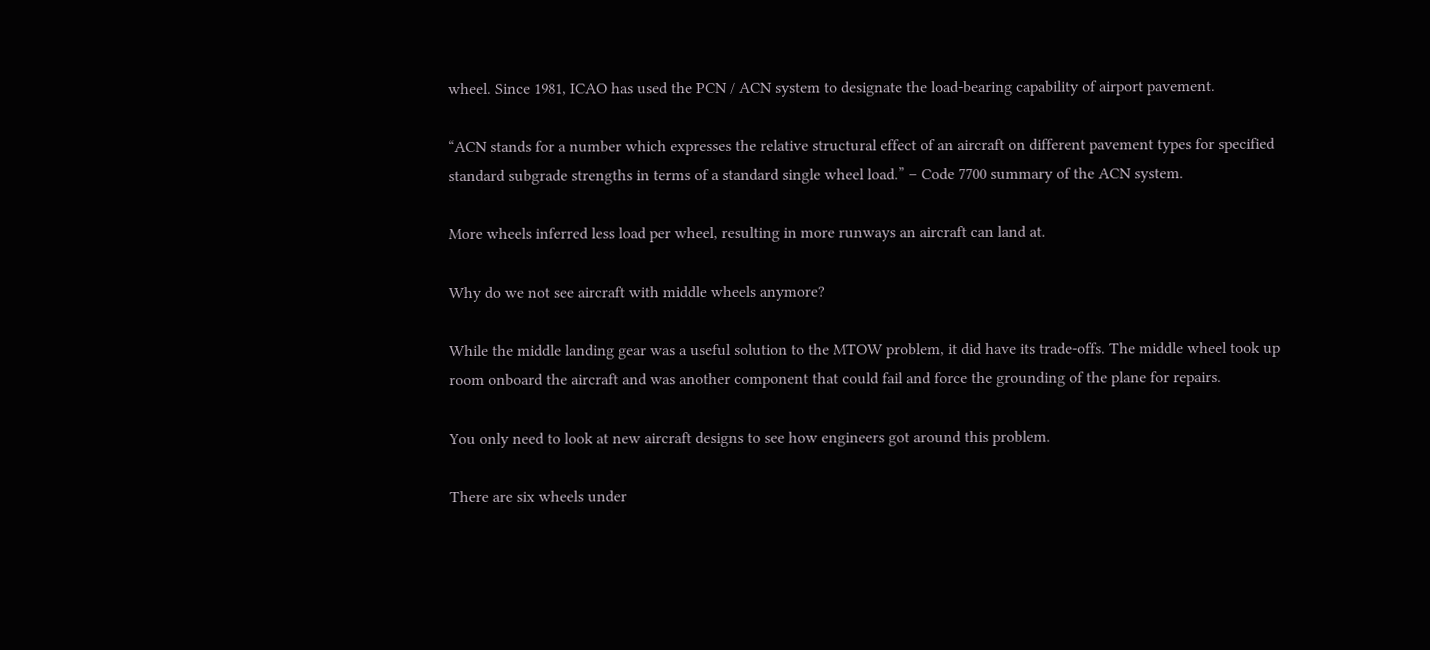wheel. Since 1981, ICAO has used the PCN / ACN system to designate the load-bearing capability of airport pavement.

“ACN stands for a number which expresses the relative structural effect of an aircraft on different pavement types for specified standard subgrade strengths in terms of a standard single wheel load.” – Code 7700 summary of the ACN system.

More wheels inferred less load per wheel, resulting in more runways an aircraft can land at.

Why do we not see aircraft with middle wheels anymore?

While the middle landing gear was a useful solution to the MTOW problem, it did have its trade-offs. The middle wheel took up room onboard the aircraft and was another component that could fail and force the grounding of the plane for repairs.

You only need to look at new aircraft designs to see how engineers got around this problem.

There are six wheels under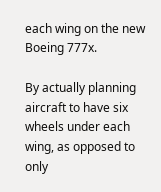each wing on the new Boeing 777x.

By actually planning aircraft to have six wheels under each wing, as opposed to only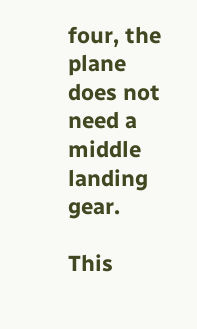four, the plane does not need a middle landing gear.

This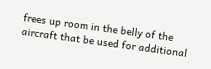frees up room in the belly of the aircraft that be used for additional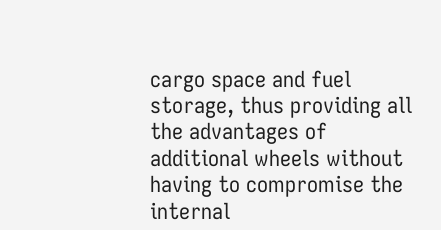cargo space and fuel storage, thus providing all the advantages of additional wheels without having to compromise the internal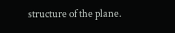structure of the plane.